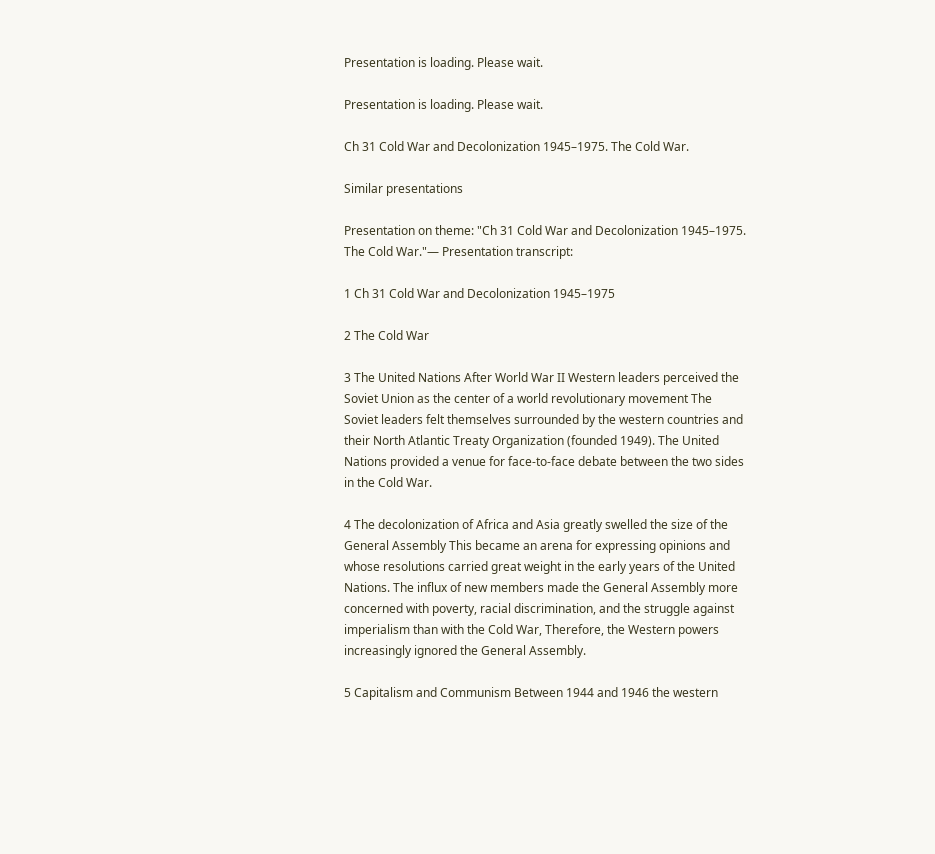Presentation is loading. Please wait.

Presentation is loading. Please wait.

Ch 31 Cold War and Decolonization 1945–1975. The Cold War.

Similar presentations

Presentation on theme: "Ch 31 Cold War and Decolonization 1945–1975. The Cold War."— Presentation transcript:

1 Ch 31 Cold War and Decolonization 1945–1975

2 The Cold War

3 The United Nations After World War II Western leaders perceived the Soviet Union as the center of a world revolutionary movement The Soviet leaders felt themselves surrounded by the western countries and their North Atlantic Treaty Organization (founded 1949). The United Nations provided a venue for face-to-face debate between the two sides in the Cold War.

4 The decolonization of Africa and Asia greatly swelled the size of the General Assembly This became an arena for expressing opinions and whose resolutions carried great weight in the early years of the United Nations. The influx of new members made the General Assembly more concerned with poverty, racial discrimination, and the struggle against imperialism than with the Cold War, Therefore, the Western powers increasingly ignored the General Assembly.

5 Capitalism and Communism Between 1944 and 1946 the western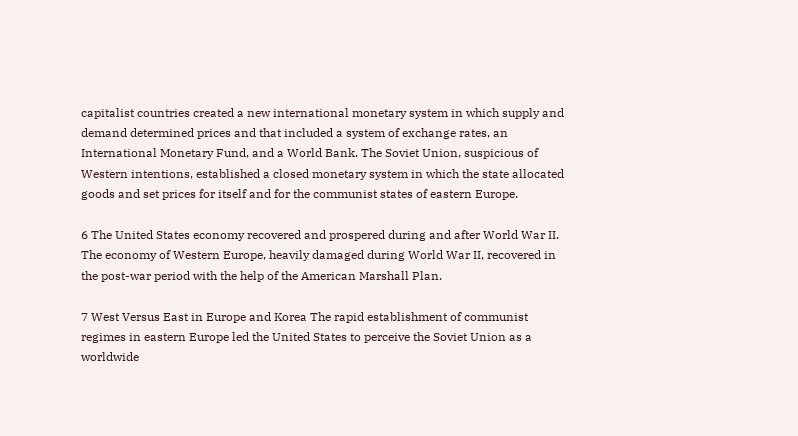capitalist countries created a new international monetary system in which supply and demand determined prices and that included a system of exchange rates, an International Monetary Fund, and a World Bank. The Soviet Union, suspicious of Western intentions, established a closed monetary system in which the state allocated goods and set prices for itself and for the communist states of eastern Europe.

6 The United States economy recovered and prospered during and after World War II. The economy of Western Europe, heavily damaged during World War II, recovered in the post-war period with the help of the American Marshall Plan.

7 West Versus East in Europe and Korea The rapid establishment of communist regimes in eastern Europe led the United States to perceive the Soviet Union as a worldwide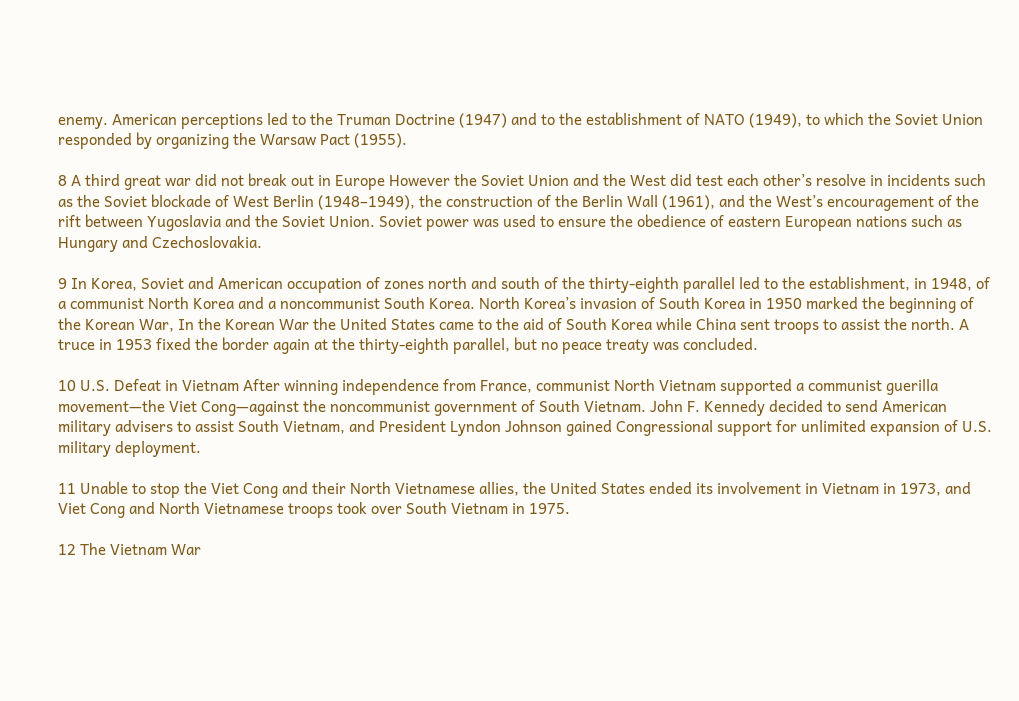enemy. American perceptions led to the Truman Doctrine (1947) and to the establishment of NATO (1949), to which the Soviet Union responded by organizing the Warsaw Pact (1955).

8 A third great war did not break out in Europe However the Soviet Union and the West did test each other’s resolve in incidents such as the Soviet blockade of West Berlin (1948–1949), the construction of the Berlin Wall (1961), and the West’s encouragement of the rift between Yugoslavia and the Soviet Union. Soviet power was used to ensure the obedience of eastern European nations such as Hungary and Czechoslovakia.

9 In Korea, Soviet and American occupation of zones north and south of the thirty-eighth parallel led to the establishment, in 1948, of a communist North Korea and a noncommunist South Korea. North Korea’s invasion of South Korea in 1950 marked the beginning of the Korean War, In the Korean War the United States came to the aid of South Korea while China sent troops to assist the north. A truce in 1953 fixed the border again at the thirty-eighth parallel, but no peace treaty was concluded.

10 U.S. Defeat in Vietnam After winning independence from France, communist North Vietnam supported a communist guerilla movement—the Viet Cong—against the noncommunist government of South Vietnam. John F. Kennedy decided to send American military advisers to assist South Vietnam, and President Lyndon Johnson gained Congressional support for unlimited expansion of U.S. military deployment.

11 Unable to stop the Viet Cong and their North Vietnamese allies, the United States ended its involvement in Vietnam in 1973, and Viet Cong and North Vietnamese troops took over South Vietnam in 1975.

12 The Vietnam War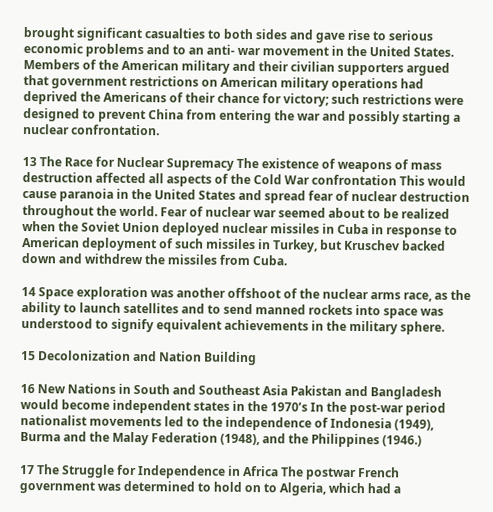brought significant casualties to both sides and gave rise to serious economic problems and to an anti- war movement in the United States. Members of the American military and their civilian supporters argued that government restrictions on American military operations had deprived the Americans of their chance for victory; such restrictions were designed to prevent China from entering the war and possibly starting a nuclear confrontation.

13 The Race for Nuclear Supremacy The existence of weapons of mass destruction affected all aspects of the Cold War confrontation This would cause paranoia in the United States and spread fear of nuclear destruction throughout the world. Fear of nuclear war seemed about to be realized when the Soviet Union deployed nuclear missiles in Cuba in response to American deployment of such missiles in Turkey, but Kruschev backed down and withdrew the missiles from Cuba.

14 Space exploration was another offshoot of the nuclear arms race, as the ability to launch satellites and to send manned rockets into space was understood to signify equivalent achievements in the military sphere.

15 Decolonization and Nation Building

16 New Nations in South and Southeast Asia Pakistan and Bangladesh would become independent states in the 1970’s In the post-war period nationalist movements led to the independence of Indonesia (1949), Burma and the Malay Federation (1948), and the Philippines (1946.)

17 The Struggle for Independence in Africa The postwar French government was determined to hold on to Algeria, which had a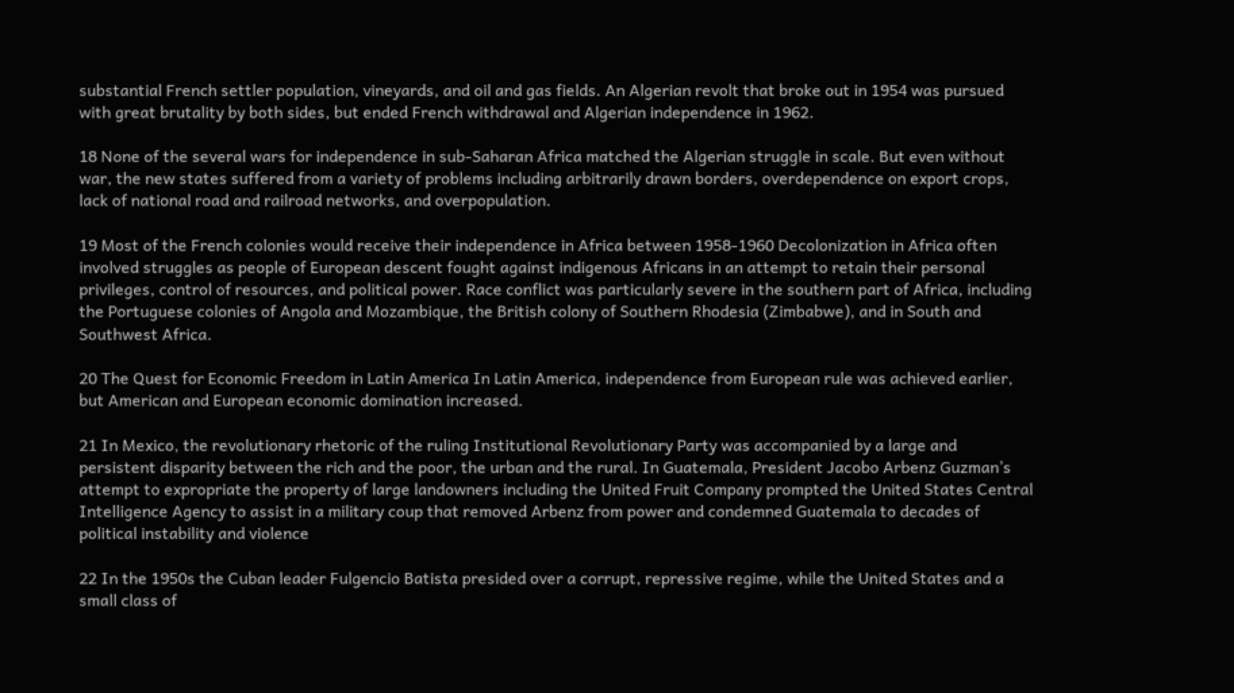substantial French settler population, vineyards, and oil and gas fields. An Algerian revolt that broke out in 1954 was pursued with great brutality by both sides, but ended French withdrawal and Algerian independence in 1962.

18 None of the several wars for independence in sub-Saharan Africa matched the Algerian struggle in scale. But even without war, the new states suffered from a variety of problems including arbitrarily drawn borders, overdependence on export crops, lack of national road and railroad networks, and overpopulation.

19 Most of the French colonies would receive their independence in Africa between 1958-1960 Decolonization in Africa often involved struggles as people of European descent fought against indigenous Africans in an attempt to retain their personal privileges, control of resources, and political power. Race conflict was particularly severe in the southern part of Africa, including the Portuguese colonies of Angola and Mozambique, the British colony of Southern Rhodesia (Zimbabwe), and in South and Southwest Africa.

20 The Quest for Economic Freedom in Latin America In Latin America, independence from European rule was achieved earlier, but American and European economic domination increased.

21 In Mexico, the revolutionary rhetoric of the ruling Institutional Revolutionary Party was accompanied by a large and persistent disparity between the rich and the poor, the urban and the rural. In Guatemala, President Jacobo Arbenz Guzman’s attempt to expropriate the property of large landowners including the United Fruit Company prompted the United States Central Intelligence Agency to assist in a military coup that removed Arbenz from power and condemned Guatemala to decades of political instability and violence

22 In the 1950s the Cuban leader Fulgencio Batista presided over a corrupt, repressive regime, while the United States and a small class of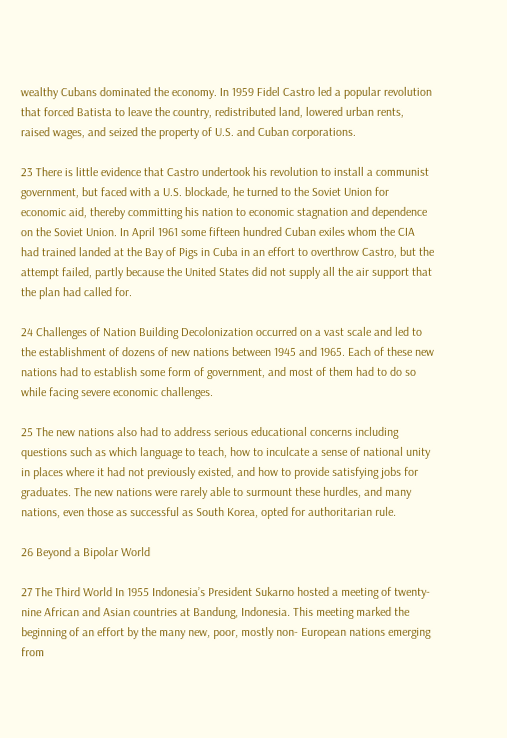wealthy Cubans dominated the economy. In 1959 Fidel Castro led a popular revolution that forced Batista to leave the country, redistributed land, lowered urban rents, raised wages, and seized the property of U.S. and Cuban corporations.

23 There is little evidence that Castro undertook his revolution to install a communist government, but faced with a U.S. blockade, he turned to the Soviet Union for economic aid, thereby committing his nation to economic stagnation and dependence on the Soviet Union. In April 1961 some fifteen hundred Cuban exiles whom the CIA had trained landed at the Bay of Pigs in Cuba in an effort to overthrow Castro, but the attempt failed, partly because the United States did not supply all the air support that the plan had called for.

24 Challenges of Nation Building Decolonization occurred on a vast scale and led to the establishment of dozens of new nations between 1945 and 1965. Each of these new nations had to establish some form of government, and most of them had to do so while facing severe economic challenges.

25 The new nations also had to address serious educational concerns including questions such as which language to teach, how to inculcate a sense of national unity in places where it had not previously existed, and how to provide satisfying jobs for graduates. The new nations were rarely able to surmount these hurdles, and many nations, even those as successful as South Korea, opted for authoritarian rule.

26 Beyond a Bipolar World

27 The Third World In 1955 Indonesia’s President Sukarno hosted a meeting of twenty-nine African and Asian countries at Bandung, Indonesia. This meeting marked the beginning of an effort by the many new, poor, mostly non- European nations emerging from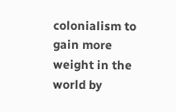colonialism to gain more weight in the world by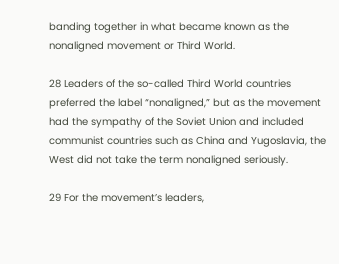banding together in what became known as the nonaligned movement or Third World.

28 Leaders of the so-called Third World countries preferred the label “nonaligned,” but as the movement had the sympathy of the Soviet Union and included communist countries such as China and Yugoslavia, the West did not take the term nonaligned seriously.

29 For the movement’s leaders,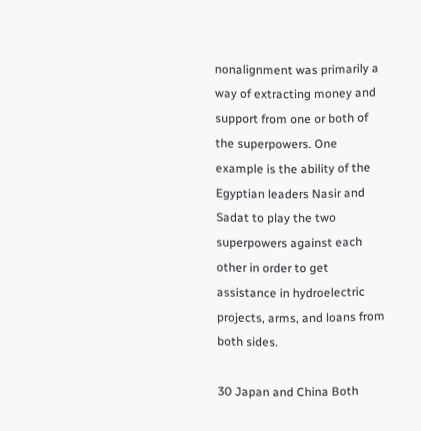nonalignment was primarily a way of extracting money and support from one or both of the superpowers. One example is the ability of the Egyptian leaders Nasir and Sadat to play the two superpowers against each other in order to get assistance in hydroelectric projects, arms, and loans from both sides.

30 Japan and China Both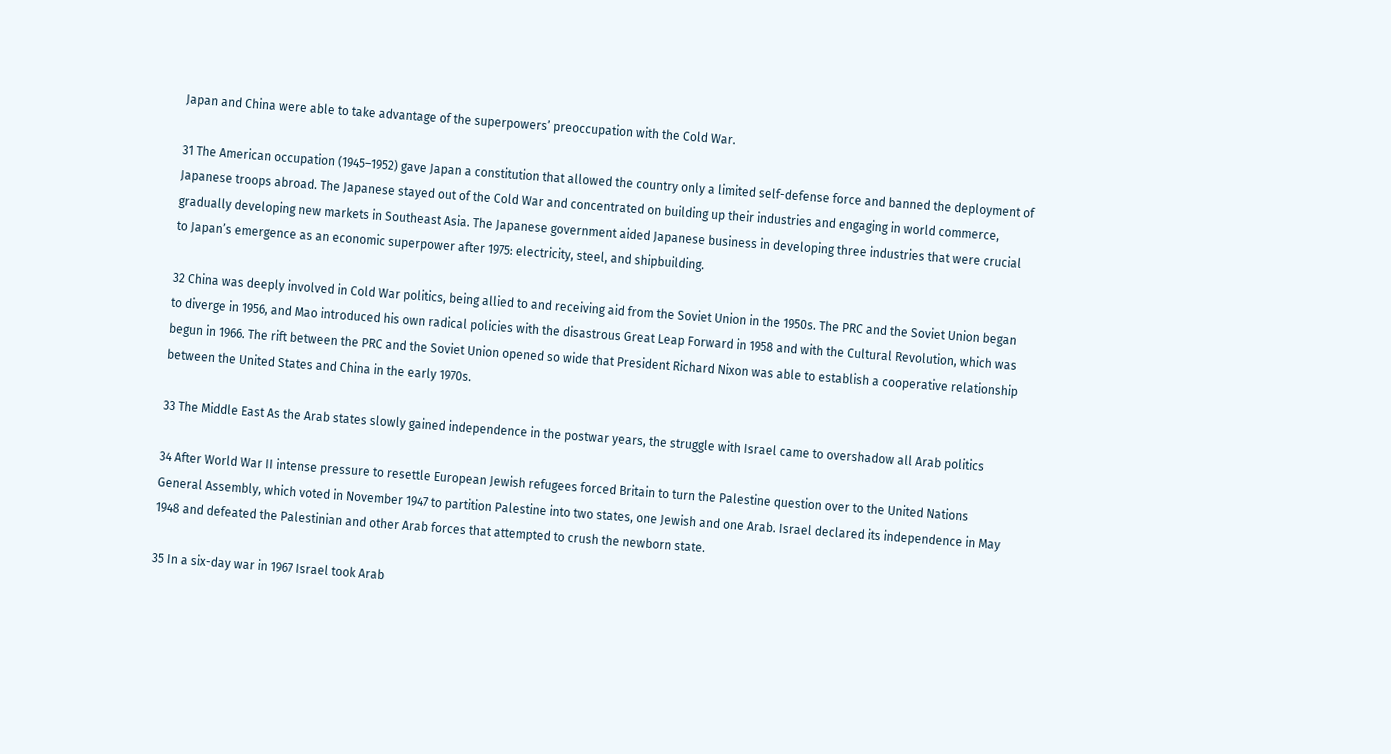Japan and China were able to take advantage of the superpowers’ preoccupation with the Cold War.

31 The American occupation (1945–1952) gave Japan a constitution that allowed the country only a limited self-defense force and banned the deployment of Japanese troops abroad. The Japanese stayed out of the Cold War and concentrated on building up their industries and engaging in world commerce, gradually developing new markets in Southeast Asia. The Japanese government aided Japanese business in developing three industries that were crucial to Japan’s emergence as an economic superpower after 1975: electricity, steel, and shipbuilding.

32 China was deeply involved in Cold War politics, being allied to and receiving aid from the Soviet Union in the 1950s. The PRC and the Soviet Union began to diverge in 1956, and Mao introduced his own radical policies with the disastrous Great Leap Forward in 1958 and with the Cultural Revolution, which was begun in 1966. The rift between the PRC and the Soviet Union opened so wide that President Richard Nixon was able to establish a cooperative relationship between the United States and China in the early 1970s.

33 The Middle East As the Arab states slowly gained independence in the postwar years, the struggle with Israel came to overshadow all Arab politics

34 After World War II intense pressure to resettle European Jewish refugees forced Britain to turn the Palestine question over to the United Nations General Assembly, which voted in November 1947 to partition Palestine into two states, one Jewish and one Arab. Israel declared its independence in May 1948 and defeated the Palestinian and other Arab forces that attempted to crush the newborn state.

35 In a six-day war in 1967 Israel took Arab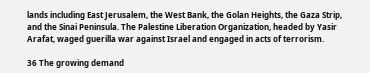lands including East Jerusalem, the West Bank, the Golan Heights, the Gaza Strip, and the Sinai Peninsula. The Palestine Liberation Organization, headed by Yasir Arafat, waged guerilla war against Israel and engaged in acts of terrorism.

36 The growing demand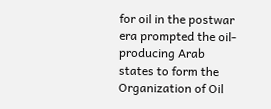for oil in the postwar era prompted the oil-producing Arab states to form the Organization of Oil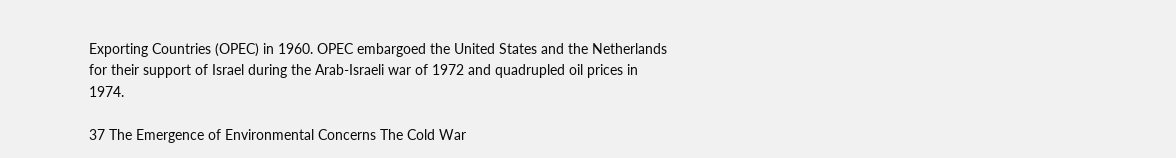Exporting Countries (OPEC) in 1960. OPEC embargoed the United States and the Netherlands for their support of Israel during the Arab-Israeli war of 1972 and quadrupled oil prices in 1974.

37 The Emergence of Environmental Concerns The Cold War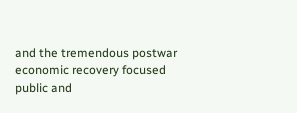and the tremendous postwar economic recovery focused public and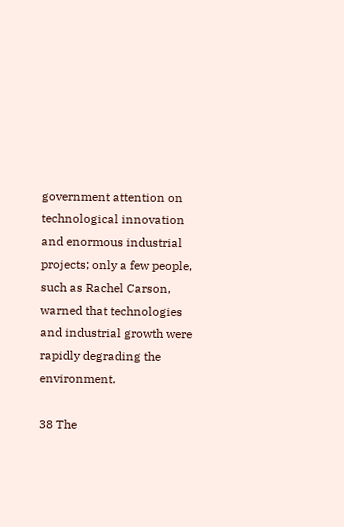government attention on technological innovation and enormous industrial projects; only a few people, such as Rachel Carson, warned that technologies and industrial growth were rapidly degrading the environment.

38 The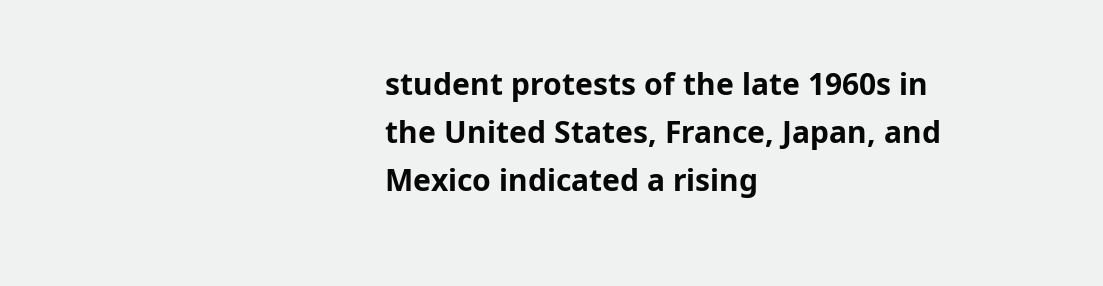student protests of the late 1960s in the United States, France, Japan, and Mexico indicated a rising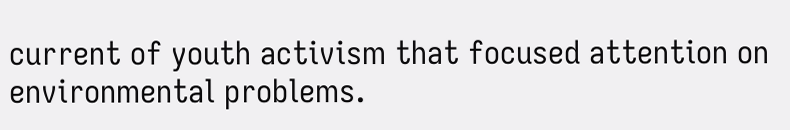current of youth activism that focused attention on environmental problems.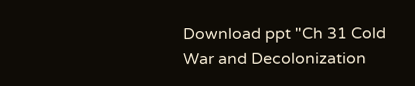Download ppt "Ch 31 Cold War and Decolonization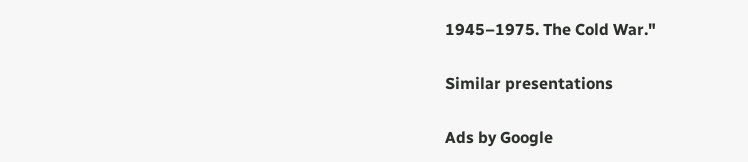1945–1975. The Cold War."

Similar presentations

Ads by Google